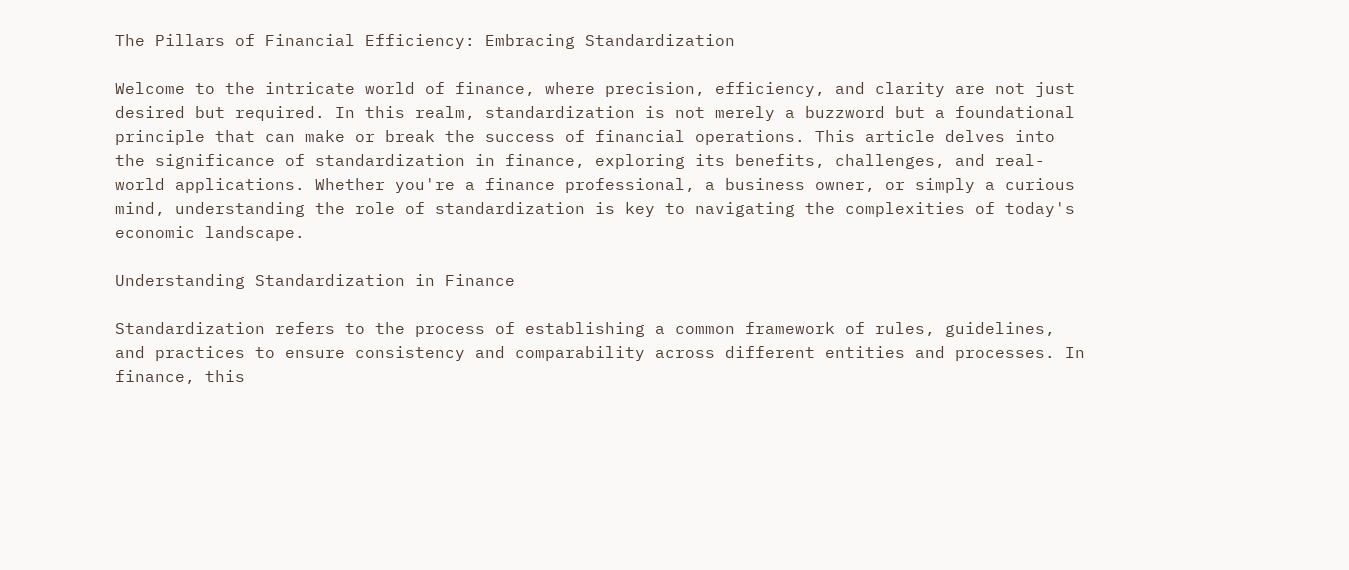The Pillars of Financial Efficiency: Embracing Standardization

Welcome to the intricate world of finance, where precision, efficiency, and clarity are not just desired but required. In this realm, standardization is not merely a buzzword but a foundational principle that can make or break the success of financial operations. This article delves into the significance of standardization in finance, exploring its benefits, challenges, and real-world applications. Whether you're a finance professional, a business owner, or simply a curious mind, understanding the role of standardization is key to navigating the complexities of today's economic landscape.

Understanding Standardization in Finance

Standardization refers to the process of establishing a common framework of rules, guidelines, and practices to ensure consistency and comparability across different entities and processes. In finance, this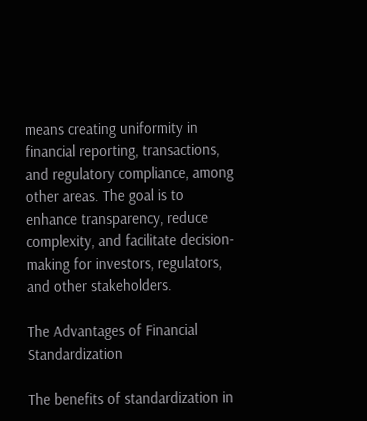means creating uniformity in financial reporting, transactions, and regulatory compliance, among other areas. The goal is to enhance transparency, reduce complexity, and facilitate decision-making for investors, regulators, and other stakeholders.

The Advantages of Financial Standardization

The benefits of standardization in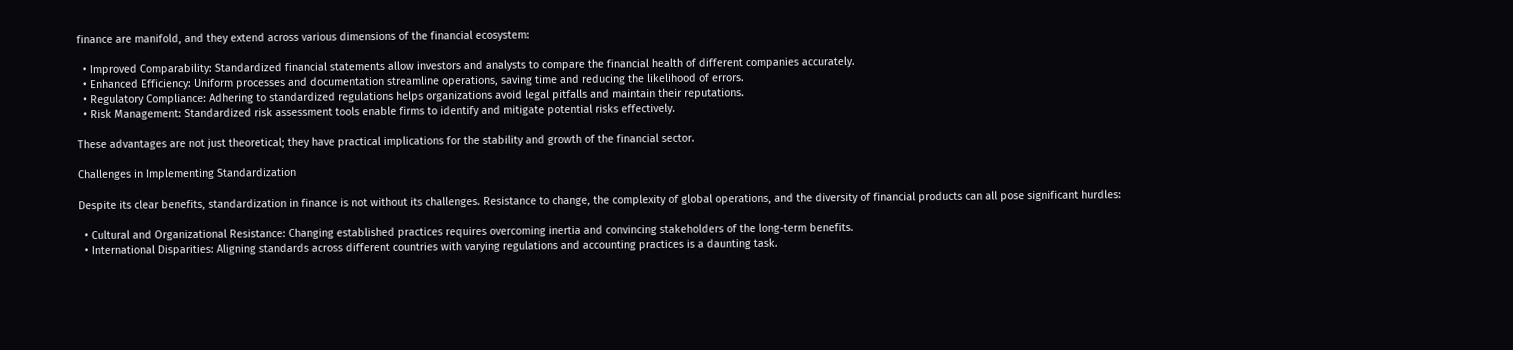finance are manifold, and they extend across various dimensions of the financial ecosystem:

  • Improved Comparability: Standardized financial statements allow investors and analysts to compare the financial health of different companies accurately.
  • Enhanced Efficiency: Uniform processes and documentation streamline operations, saving time and reducing the likelihood of errors.
  • Regulatory Compliance: Adhering to standardized regulations helps organizations avoid legal pitfalls and maintain their reputations.
  • Risk Management: Standardized risk assessment tools enable firms to identify and mitigate potential risks effectively.

These advantages are not just theoretical; they have practical implications for the stability and growth of the financial sector.

Challenges in Implementing Standardization

Despite its clear benefits, standardization in finance is not without its challenges. Resistance to change, the complexity of global operations, and the diversity of financial products can all pose significant hurdles:

  • Cultural and Organizational Resistance: Changing established practices requires overcoming inertia and convincing stakeholders of the long-term benefits.
  • International Disparities: Aligning standards across different countries with varying regulations and accounting practices is a daunting task.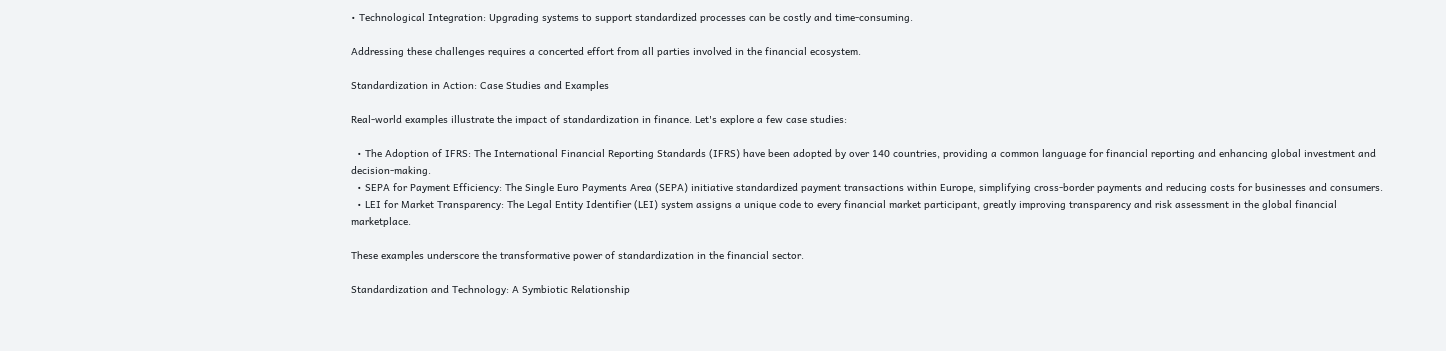• Technological Integration: Upgrading systems to support standardized processes can be costly and time-consuming.

Addressing these challenges requires a concerted effort from all parties involved in the financial ecosystem.

Standardization in Action: Case Studies and Examples

Real-world examples illustrate the impact of standardization in finance. Let's explore a few case studies:

  • The Adoption of IFRS: The International Financial Reporting Standards (IFRS) have been adopted by over 140 countries, providing a common language for financial reporting and enhancing global investment and decision-making.
  • SEPA for Payment Efficiency: The Single Euro Payments Area (SEPA) initiative standardized payment transactions within Europe, simplifying cross-border payments and reducing costs for businesses and consumers.
  • LEI for Market Transparency: The Legal Entity Identifier (LEI) system assigns a unique code to every financial market participant, greatly improving transparency and risk assessment in the global financial marketplace.

These examples underscore the transformative power of standardization in the financial sector.

Standardization and Technology: A Symbiotic Relationship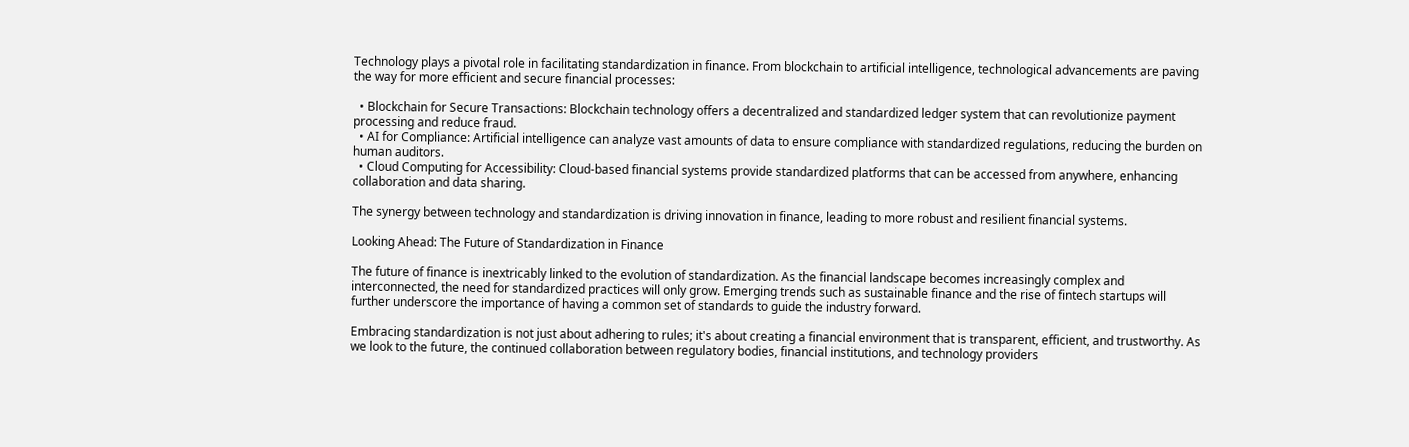Technology plays a pivotal role in facilitating standardization in finance. From blockchain to artificial intelligence, technological advancements are paving the way for more efficient and secure financial processes:

  • Blockchain for Secure Transactions: Blockchain technology offers a decentralized and standardized ledger system that can revolutionize payment processing and reduce fraud.
  • AI for Compliance: Artificial intelligence can analyze vast amounts of data to ensure compliance with standardized regulations, reducing the burden on human auditors.
  • Cloud Computing for Accessibility: Cloud-based financial systems provide standardized platforms that can be accessed from anywhere, enhancing collaboration and data sharing.

The synergy between technology and standardization is driving innovation in finance, leading to more robust and resilient financial systems.

Looking Ahead: The Future of Standardization in Finance

The future of finance is inextricably linked to the evolution of standardization. As the financial landscape becomes increasingly complex and interconnected, the need for standardized practices will only grow. Emerging trends such as sustainable finance and the rise of fintech startups will further underscore the importance of having a common set of standards to guide the industry forward.

Embracing standardization is not just about adhering to rules; it's about creating a financial environment that is transparent, efficient, and trustworthy. As we look to the future, the continued collaboration between regulatory bodies, financial institutions, and technology providers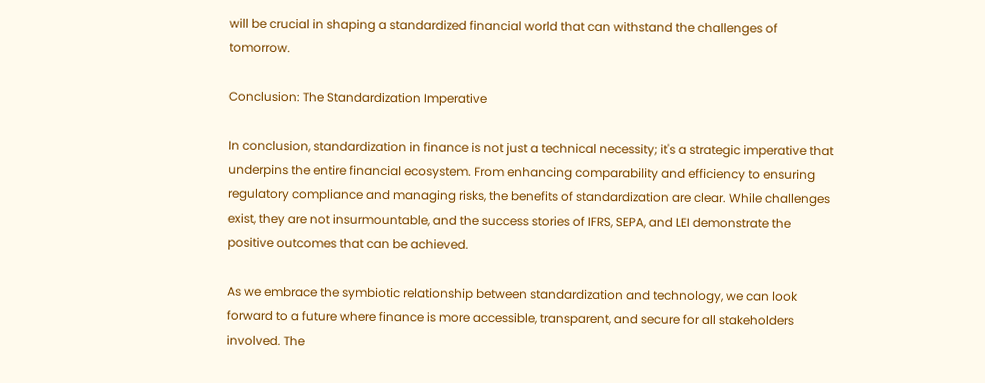will be crucial in shaping a standardized financial world that can withstand the challenges of tomorrow.

Conclusion: The Standardization Imperative

In conclusion, standardization in finance is not just a technical necessity; it's a strategic imperative that underpins the entire financial ecosystem. From enhancing comparability and efficiency to ensuring regulatory compliance and managing risks, the benefits of standardization are clear. While challenges exist, they are not insurmountable, and the success stories of IFRS, SEPA, and LEI demonstrate the positive outcomes that can be achieved.

As we embrace the symbiotic relationship between standardization and technology, we can look forward to a future where finance is more accessible, transparent, and secure for all stakeholders involved. The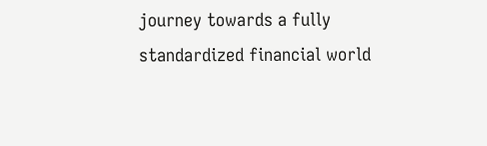journey towards a fully standardized financial world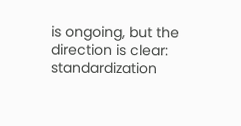is ongoing, but the direction is clear: standardization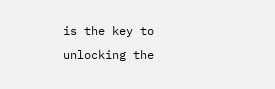is the key to unlocking the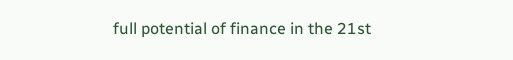full potential of finance in the 21st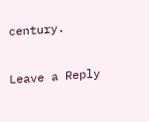century.

Leave a Reply